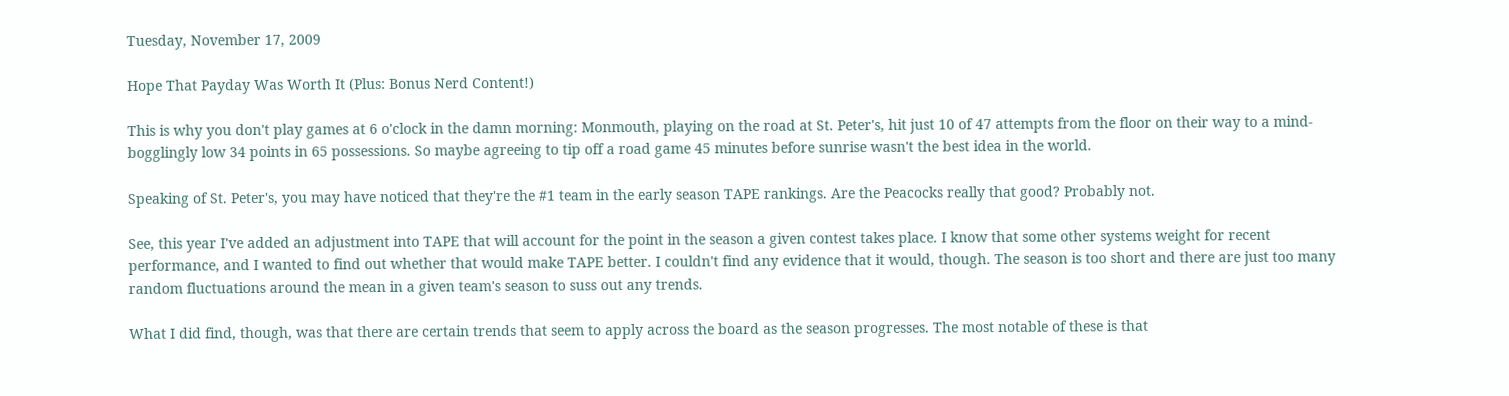Tuesday, November 17, 2009

Hope That Payday Was Worth It (Plus: Bonus Nerd Content!)

This is why you don't play games at 6 o'clock in the damn morning: Monmouth, playing on the road at St. Peter's, hit just 10 of 47 attempts from the floor on their way to a mind-bogglingly low 34 points in 65 possessions. So maybe agreeing to tip off a road game 45 minutes before sunrise wasn't the best idea in the world.

Speaking of St. Peter's, you may have noticed that they're the #1 team in the early season TAPE rankings. Are the Peacocks really that good? Probably not.

See, this year I've added an adjustment into TAPE that will account for the point in the season a given contest takes place. I know that some other systems weight for recent performance, and I wanted to find out whether that would make TAPE better. I couldn't find any evidence that it would, though. The season is too short and there are just too many random fluctuations around the mean in a given team's season to suss out any trends.

What I did find, though, was that there are certain trends that seem to apply across the board as the season progresses. The most notable of these is that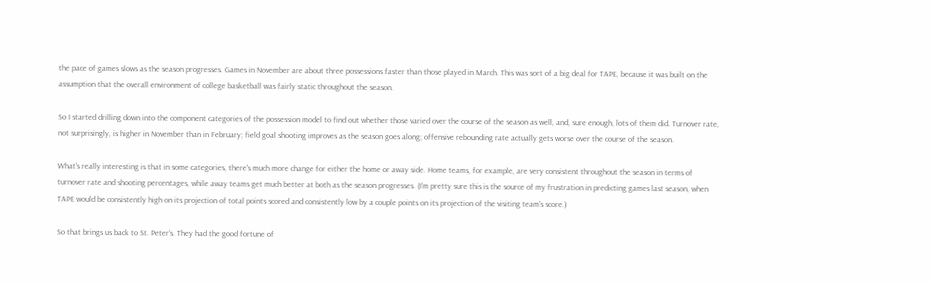the pace of games slows as the season progresses. Games in November are about three possessions faster than those played in March. This was sort of a big deal for TAPE, because it was built on the assumption that the overall environment of college basketball was fairly static throughout the season.

So I started drilling down into the component categories of the possession model to find out whether those varied over the course of the season as well, and, sure enough, lots of them did. Turnover rate, not surprisingly, is higher in November than in February; field goal shooting improves as the season goes along; offensive rebounding rate actually gets worse over the course of the season.

What's really interesting is that in some categories, there's much more change for either the home or away side. Home teams, for example, are very consistent throughout the season in terms of turnover rate and shooting percentages, while away teams get much better at both as the season progresses. (I'm pretty sure this is the source of my frustration in predicting games last season, when TAPE would be consistently high on its projection of total points scored and consistently low by a couple points on its projection of the visiting team's score.)

So that brings us back to St. Peter's. They had the good fortune of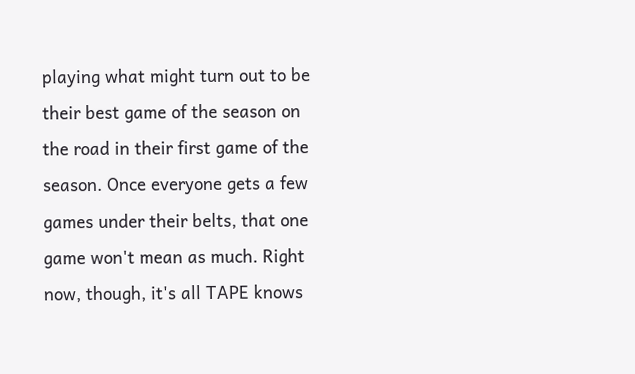playing what might turn out to be their best game of the season on the road in their first game of the season. Once everyone gets a few games under their belts, that one game won't mean as much. Right now, though, it's all TAPE knows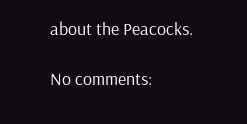about the Peacocks.

No comments: